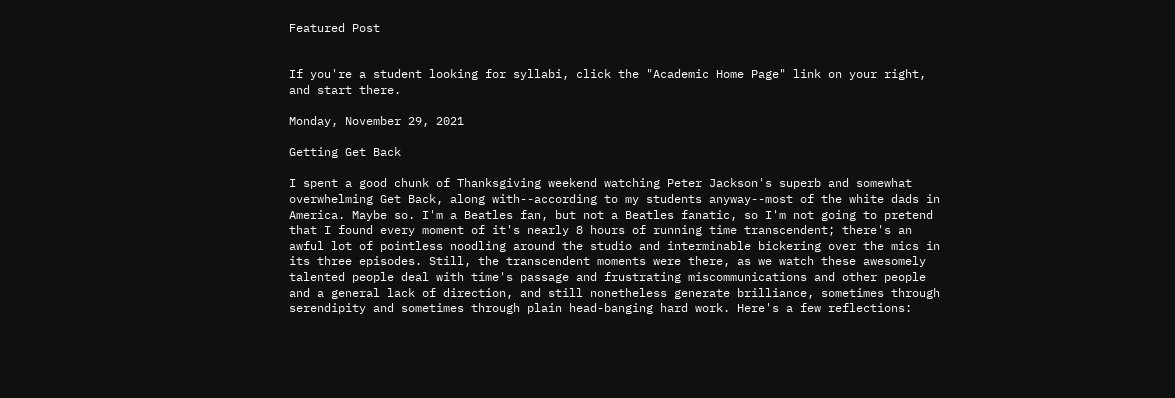Featured Post


If you're a student looking for syllabi, click the "Academic Home Page" link on your right, and start there.

Monday, November 29, 2021

Getting Get Back

I spent a good chunk of Thanksgiving weekend watching Peter Jackson's superb and somewhat overwhelming Get Back, along with--according to my students anyway--most of the white dads in America. Maybe so. I'm a Beatles fan, but not a Beatles fanatic, so I'm not going to pretend that I found every moment of it's nearly 8 hours of running time transcendent; there's an awful lot of pointless noodling around the studio and interminable bickering over the mics in its three episodes. Still, the transcendent moments were there, as we watch these awesomely talented people deal with time's passage and frustrating miscommunications and other people and a general lack of direction, and still nonetheless generate brilliance, sometimes through serendipity and sometimes through plain head-banging hard work. Here's a few reflections: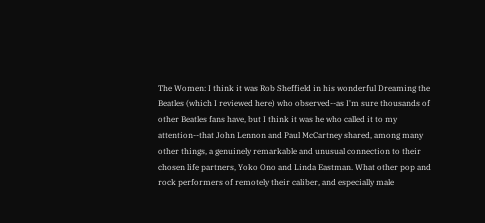The Women: I think it was Rob Sheffield in his wonderful Dreaming the Beatles (which I reviewed here) who observed--as I'm sure thousands of other Beatles fans have, but I think it was he who called it to my attention--that John Lennon and Paul McCartney shared, among many other things, a genuinely remarkable and unusual connection to their chosen life partners, Yoko Ono and Linda Eastman. What other pop and rock performers of remotely their caliber, and especially male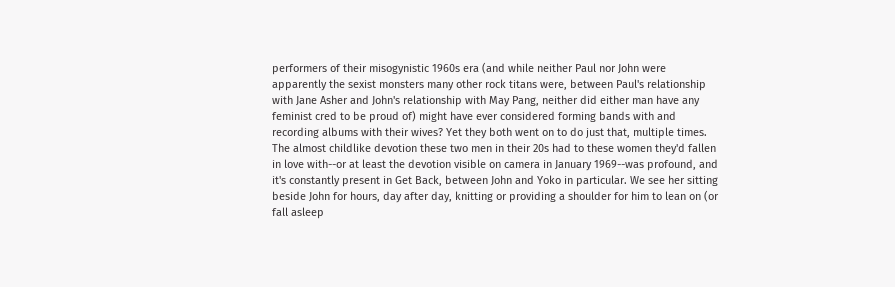performers of their misogynistic 1960s era (and while neither Paul nor John were apparently the sexist monsters many other rock titans were, between Paul's relationship with Jane Asher and John's relationship with May Pang, neither did either man have any feminist cred to be proud of) might have ever considered forming bands with and recording albums with their wives? Yet they both went on to do just that, multiple times. The almost childlike devotion these two men in their 20s had to these women they'd fallen in love with--or at least the devotion visible on camera in January 1969--was profound, and it's constantly present in Get Back, between John and Yoko in particular. We see her sitting beside John for hours, day after day, knitting or providing a shoulder for him to lean on (or fall asleep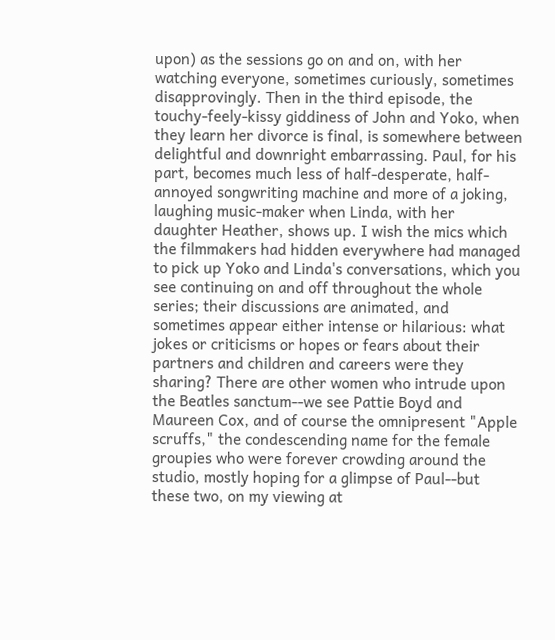upon) as the sessions go on and on, with her watching everyone, sometimes curiously, sometimes disapprovingly. Then in the third episode, the touchy-feely-kissy giddiness of John and Yoko, when they learn her divorce is final, is somewhere between delightful and downright embarrassing. Paul, for his part, becomes much less of half-desperate, half-annoyed songwriting machine and more of a joking, laughing music-maker when Linda, with her daughter Heather, shows up. I wish the mics which the filmmakers had hidden everywhere had managed to pick up Yoko and Linda's conversations, which you see continuing on and off throughout the whole series; their discussions are animated, and sometimes appear either intense or hilarious: what jokes or criticisms or hopes or fears about their partners and children and careers were they sharing? There are other women who intrude upon the Beatles sanctum--we see Pattie Boyd and Maureen Cox, and of course the omnipresent "Apple scruffs," the condescending name for the female groupies who were forever crowding around the studio, mostly hoping for a glimpse of Paul--but these two, on my viewing at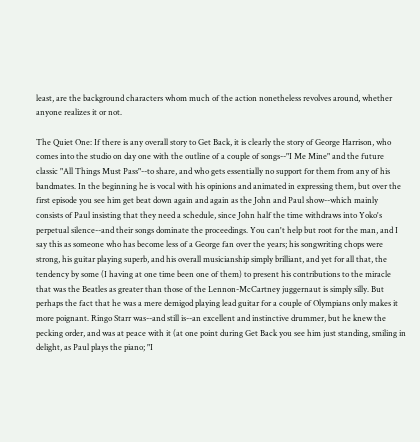least, are the background characters whom much of the action nonetheless revolves around, whether anyone realizes it or not.

The Quiet One: If there is any overall story to Get Back, it is clearly the story of George Harrison, who comes into the studio on day one with the outline of a couple of songs--"I Me Mine" and the future classic "All Things Must Pass"--to share, and who gets essentially no support for them from any of his bandmates. In the beginning he is vocal with his opinions and animated in expressing them, but over the first episode you see him get beat down again and again as the John and Paul show--which mainly consists of Paul insisting that they need a schedule, since John half the time withdraws into Yoko's perpetual silence--and their songs dominate the proceedings. You can't help but root for the man, and I say this as someone who has become less of a George fan over the years; his songwriting chops were strong, his guitar playing superb, and his overall musicianship simply brilliant, and yet for all that, the tendency by some (I having at one time been one of them) to present his contributions to the miracle that was the Beatles as greater than those of the Lennon-McCartney juggernaut is simply silly. But perhaps the fact that he was a mere demigod playing lead guitar for a couple of Olympians only makes it more poignant. Ringo Starr was--and still is--an excellent and instinctive drummer, but he knew the pecking order, and was at peace with it (at one point during Get Back you see him just standing, smiling in delight, as Paul plays the piano; "I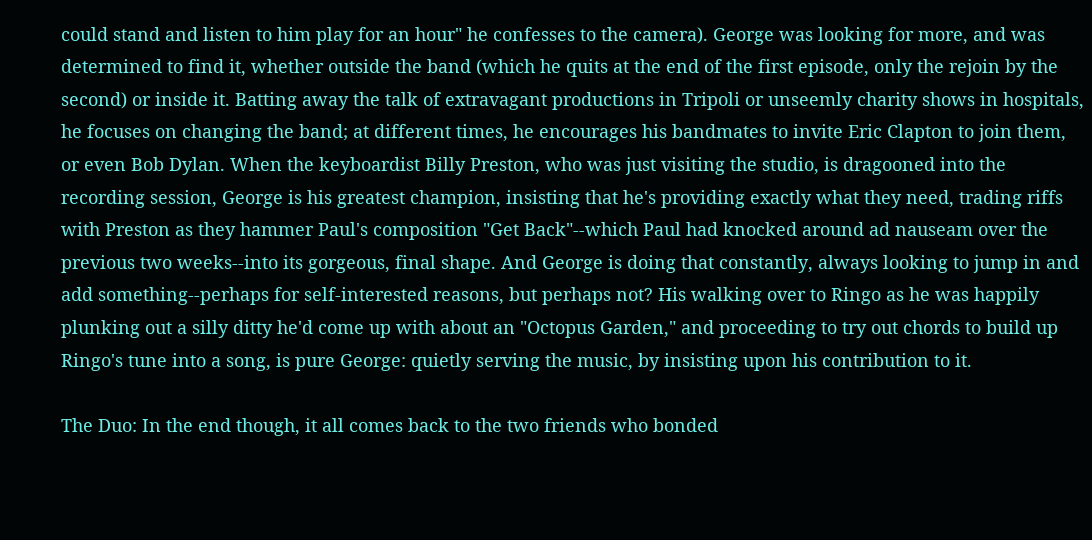could stand and listen to him play for an hour" he confesses to the camera). George was looking for more, and was determined to find it, whether outside the band (which he quits at the end of the first episode, only the rejoin by the second) or inside it. Batting away the talk of extravagant productions in Tripoli or unseemly charity shows in hospitals, he focuses on changing the band; at different times, he encourages his bandmates to invite Eric Clapton to join them, or even Bob Dylan. When the keyboardist Billy Preston, who was just visiting the studio, is dragooned into the recording session, George is his greatest champion, insisting that he's providing exactly what they need, trading riffs with Preston as they hammer Paul's composition "Get Back"--which Paul had knocked around ad nauseam over the previous two weeks--into its gorgeous, final shape. And George is doing that constantly, always looking to jump in and add something--perhaps for self-interested reasons, but perhaps not? His walking over to Ringo as he was happily plunking out a silly ditty he'd come up with about an "Octopus Garden," and proceeding to try out chords to build up Ringo's tune into a song, is pure George: quietly serving the music, by insisting upon his contribution to it.

The Duo: In the end though, it all comes back to the two friends who bonded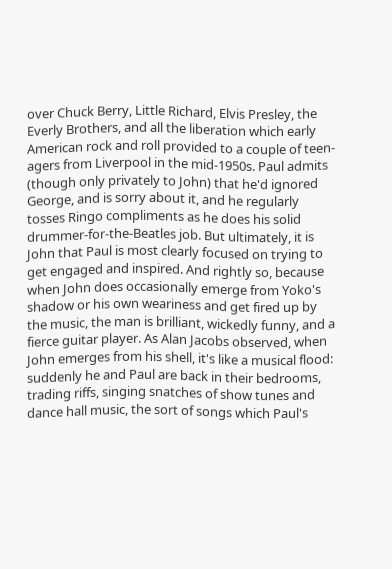over Chuck Berry, Little Richard, Elvis Presley, the Everly Brothers, and all the liberation which early American rock and roll provided to a couple of teen-agers from Liverpool in the mid-1950s. Paul admits (though only privately to John) that he'd ignored George, and is sorry about it, and he regularly tosses Ringo compliments as he does his solid drummer-for-the-Beatles job. But ultimately, it is John that Paul is most clearly focused on trying to get engaged and inspired. And rightly so, because when John does occasionally emerge from Yoko's shadow or his own weariness and get fired up by the music, the man is brilliant, wickedly funny, and a fierce guitar player. As Alan Jacobs observed, when John emerges from his shell, it's like a musical flood: suddenly he and Paul are back in their bedrooms, trading riffs, singing snatches of show tunes and dance hall music, the sort of songs which Paul's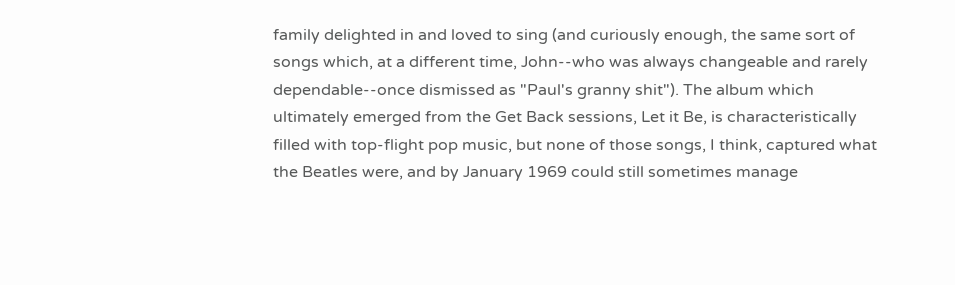family delighted in and loved to sing (and curiously enough, the same sort of songs which, at a different time, John--who was always changeable and rarely dependable--once dismissed as "Paul's granny shit"). The album which ultimately emerged from the Get Back sessions, Let it Be, is characteristically filled with top-flight pop music, but none of those songs, I think, captured what the Beatles were, and by January 1969 could still sometimes manage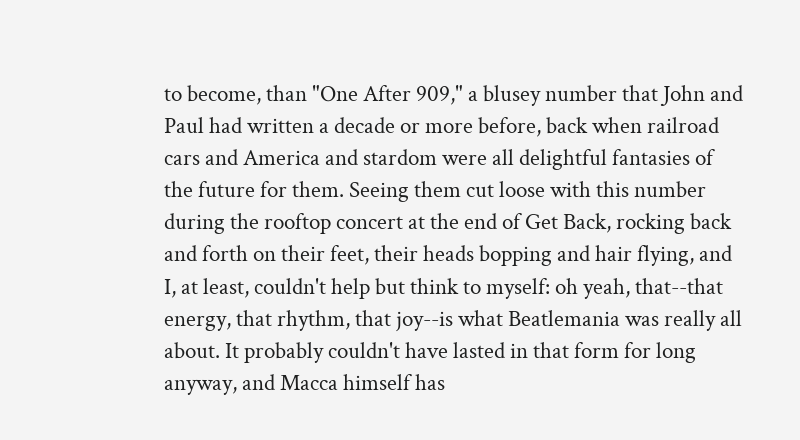to become, than "One After 909," a blusey number that John and Paul had written a decade or more before, back when railroad cars and America and stardom were all delightful fantasies of the future for them. Seeing them cut loose with this number during the rooftop concert at the end of Get Back, rocking back and forth on their feet, their heads bopping and hair flying, and I, at least, couldn't help but think to myself: oh yeah, that--that energy, that rhythm, that joy--is what Beatlemania was really all about. It probably couldn't have lasted in that form for long anyway, and Macca himself has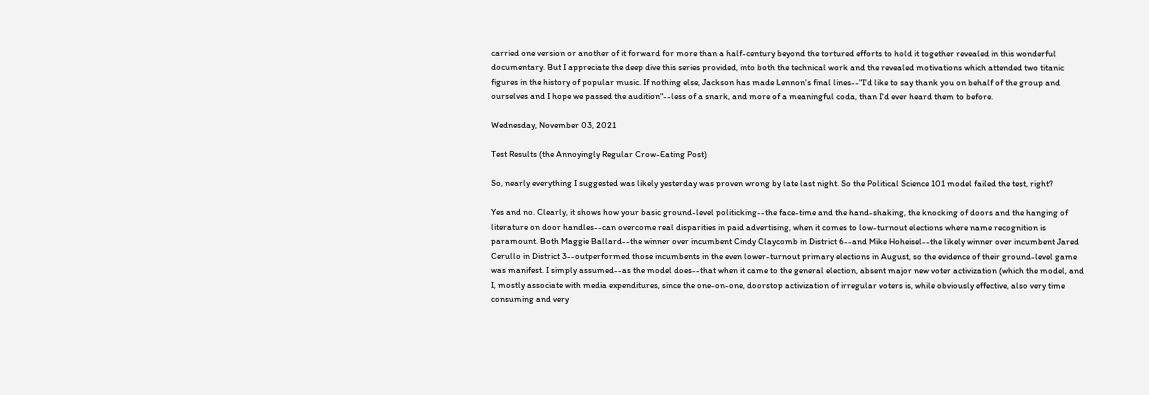carried one version or another of it forward for more than a half-century beyond the tortured efforts to hold it together revealed in this wonderful documentary. But I appreciate the deep dive this series provided, into both the technical work and the revealed motivations which attended two titanic figures in the history of popular music. If nothing else, Jackson has made Lennon's final lines--"I'd like to say thank you on behalf of the group and ourselves and I hope we passed the audition"--less of a snark, and more of a meaningful coda, than I'd ever heard them to before.

Wednesday, November 03, 2021

Test Results (the Annoyingly Regular Crow-Eating Post)

So, nearly everything I suggested was likely yesterday was proven wrong by late last night. So the Political Science 101 model failed the test, right?

Yes and no. Clearly, it shows how your basic ground-level politicking--the face-time and the hand-shaking, the knocking of doors and the hanging of literature on door handles--can overcome real disparities in paid advertising, when it comes to low-turnout elections where name recognition is paramount. Both Maggie Ballard--the winner over incumbent Cindy Claycomb in District 6--and Mike Hoheisel--the likely winner over incumbent Jared Cerullo in District 3--outperformed those incumbents in the even lower-turnout primary elections in August, so the evidence of their ground-level game was manifest. I simply assumed--as the model does--that when it came to the general election, absent major new voter activization (which the model, and I, mostly associate with media expenditures, since the one-on-one, doorstop activization of irregular voters is, while obviously effective, also very time consuming and very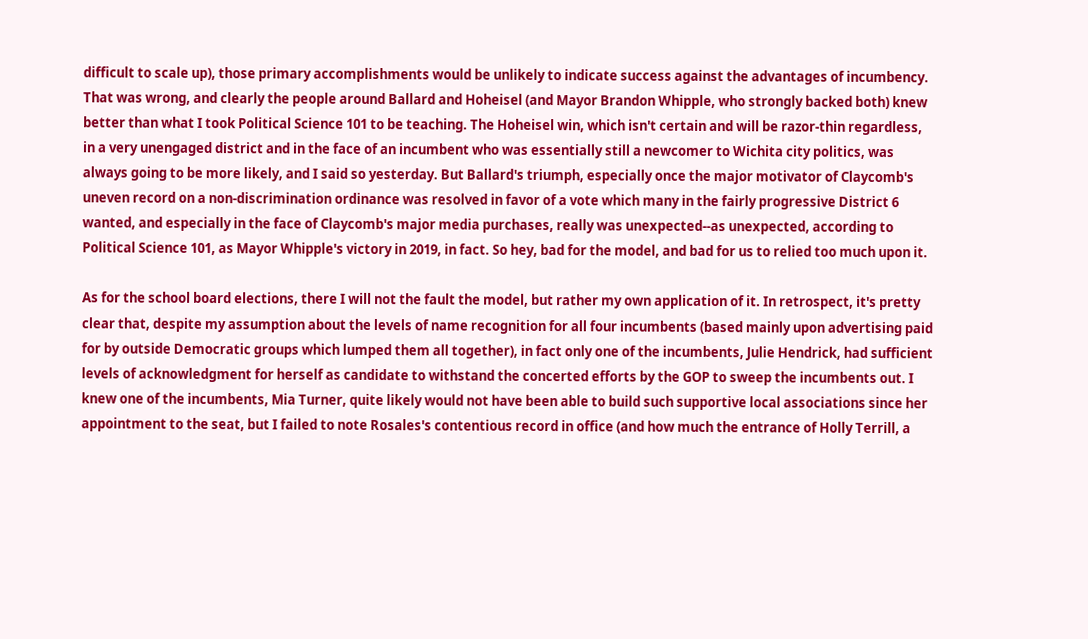difficult to scale up), those primary accomplishments would be unlikely to indicate success against the advantages of incumbency. That was wrong, and clearly the people around Ballard and Hoheisel (and Mayor Brandon Whipple, who strongly backed both) knew better than what I took Political Science 101 to be teaching. The Hoheisel win, which isn't certain and will be razor-thin regardless, in a very unengaged district and in the face of an incumbent who was essentially still a newcomer to Wichita city politics, was always going to be more likely, and I said so yesterday. But Ballard's triumph, especially once the major motivator of Claycomb's uneven record on a non-discrimination ordinance was resolved in favor of a vote which many in the fairly progressive District 6 wanted, and especially in the face of Claycomb's major media purchases, really was unexpected--as unexpected, according to Political Science 101, as Mayor Whipple's victory in 2019, in fact. So hey, bad for the model, and bad for us to relied too much upon it.

As for the school board elections, there I will not the fault the model, but rather my own application of it. In retrospect, it's pretty clear that, despite my assumption about the levels of name recognition for all four incumbents (based mainly upon advertising paid for by outside Democratic groups which lumped them all together), in fact only one of the incumbents, Julie Hendrick, had sufficient levels of acknowledgment for herself as candidate to withstand the concerted efforts by the GOP to sweep the incumbents out. I knew one of the incumbents, Mia Turner, quite likely would not have been able to build such supportive local associations since her appointment to the seat, but I failed to note Rosales's contentious record in office (and how much the entrance of Holly Terrill, a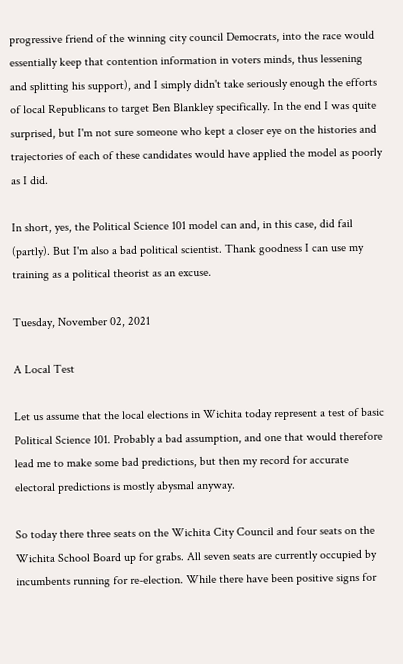progressive friend of the winning city council Democrats, into the race would essentially keep that contention information in voters minds, thus lessening and splitting his support), and I simply didn't take seriously enough the efforts of local Republicans to target Ben Blankley specifically. In the end I was quite surprised, but I'm not sure someone who kept a closer eye on the histories and trajectories of each of these candidates would have applied the model as poorly as I did.

In short, yes, the Political Science 101 model can and, in this case, did fail (partly). But I'm also a bad political scientist. Thank goodness I can use my training as a political theorist as an excuse.

Tuesday, November 02, 2021

A Local Test

Let us assume that the local elections in Wichita today represent a test of basic Political Science 101. Probably a bad assumption, and one that would therefore lead me to make some bad predictions, but then my record for accurate electoral predictions is mostly abysmal anyway.

So today there three seats on the Wichita City Council and four seats on the Wichita School Board up for grabs. All seven seats are currently occupied by incumbents running for re-election. While there have been positive signs for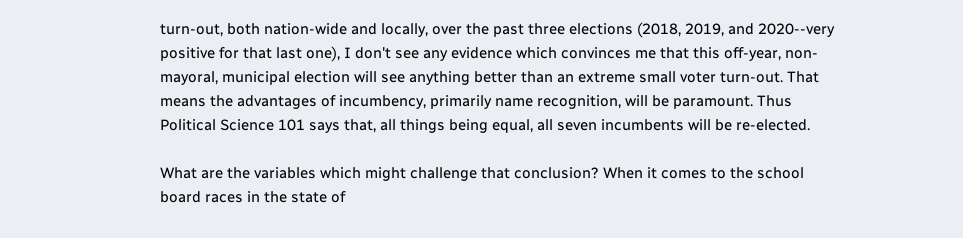turn-out, both nation-wide and locally, over the past three elections (2018, 2019, and 2020--very positive for that last one), I don't see any evidence which convinces me that this off-year, non-mayoral, municipal election will see anything better than an extreme small voter turn-out. That means the advantages of incumbency, primarily name recognition, will be paramount. Thus Political Science 101 says that, all things being equal, all seven incumbents will be re-elected.

What are the variables which might challenge that conclusion? When it comes to the school board races in the state of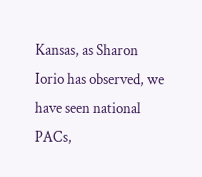Kansas, as Sharon Iorio has observed, we have seen national PACs,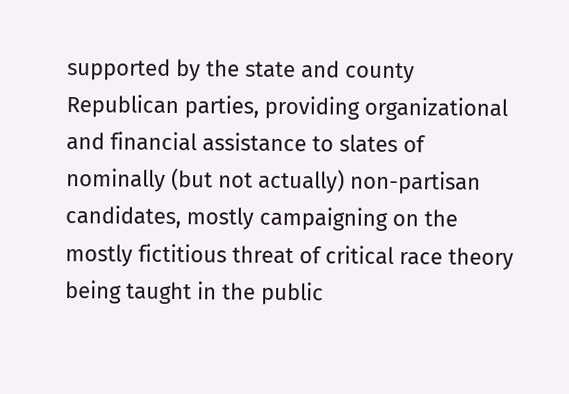supported by the state and county Republican parties, providing organizational and financial assistance to slates of nominally (but not actually) non-partisan candidates, mostly campaigning on the mostly fictitious threat of critical race theory being taught in the public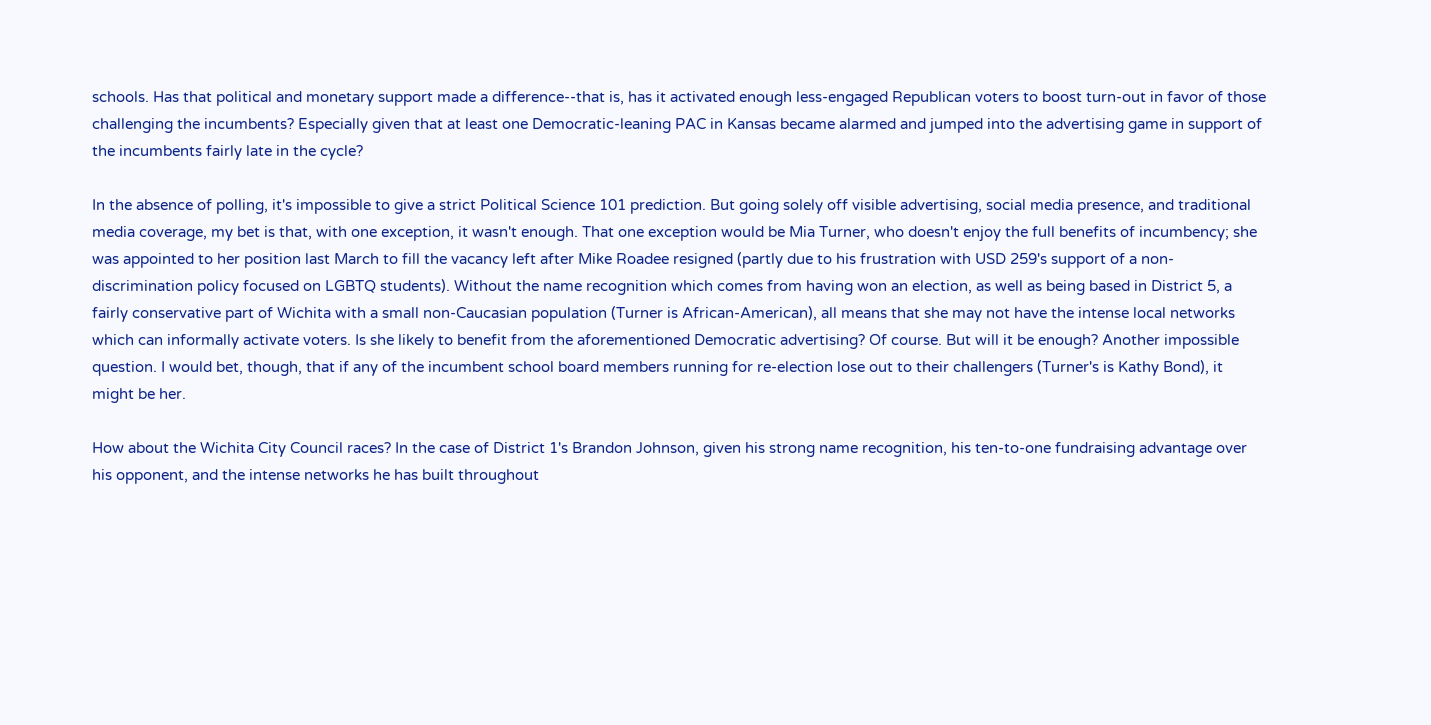schools. Has that political and monetary support made a difference--that is, has it activated enough less-engaged Republican voters to boost turn-out in favor of those challenging the incumbents? Especially given that at least one Democratic-leaning PAC in Kansas became alarmed and jumped into the advertising game in support of the incumbents fairly late in the cycle?

In the absence of polling, it's impossible to give a strict Political Science 101 prediction. But going solely off visible advertising, social media presence, and traditional media coverage, my bet is that, with one exception, it wasn't enough. That one exception would be Mia Turner, who doesn't enjoy the full benefits of incumbency; she was appointed to her position last March to fill the vacancy left after Mike Roadee resigned (partly due to his frustration with USD 259's support of a non-discrimination policy focused on LGBTQ students). Without the name recognition which comes from having won an election, as well as being based in District 5, a fairly conservative part of Wichita with a small non-Caucasian population (Turner is African-American), all means that she may not have the intense local networks which can informally activate voters. Is she likely to benefit from the aforementioned Democratic advertising? Of course. But will it be enough? Another impossible question. I would bet, though, that if any of the incumbent school board members running for re-election lose out to their challengers (Turner's is Kathy Bond), it might be her.

How about the Wichita City Council races? In the case of District 1's Brandon Johnson, given his strong name recognition, his ten-to-one fundraising advantage over his opponent, and the intense networks he has built throughout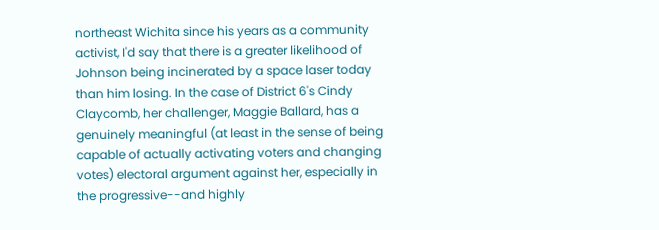northeast Wichita since his years as a community activist, I'd say that there is a greater likelihood of Johnson being incinerated by a space laser today than him losing. In the case of District 6's Cindy Claycomb, her challenger, Maggie Ballard, has a genuinely meaningful (at least in the sense of being capable of actually activating voters and changing votes) electoral argument against her, especially in the progressive--and highly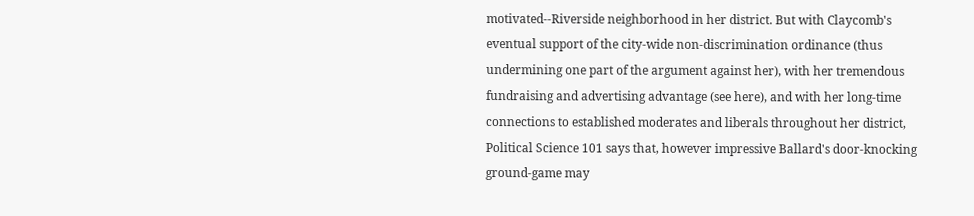motivated--Riverside neighborhood in her district. But with Claycomb's eventual support of the city-wide non-discrimination ordinance (thus undermining one part of the argument against her), with her tremendous fundraising and advertising advantage (see here), and with her long-time connections to established moderates and liberals throughout her district, Political Science 101 says that, however impressive Ballard's door-knocking ground-game may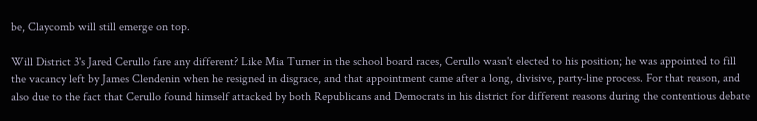be, Claycomb will still emerge on top.

Will District 3's Jared Cerullo fare any different? Like Mia Turner in the school board races, Cerullo wasn't elected to his position; he was appointed to fill the vacancy left by James Clendenin when he resigned in disgrace, and that appointment came after a long, divisive, party-line process. For that reason, and also due to the fact that Cerullo found himself attacked by both Republicans and Democrats in his district for different reasons during the contentious debate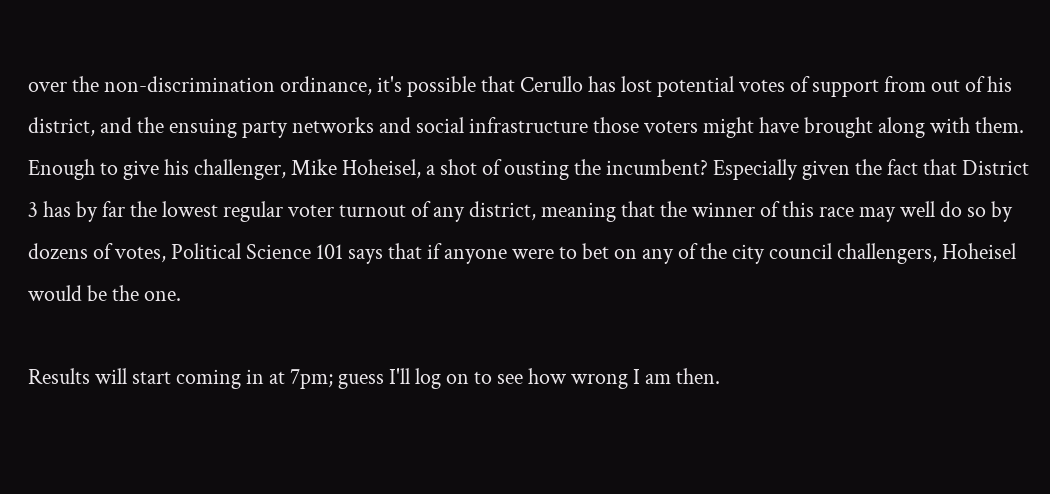over the non-discrimination ordinance, it's possible that Cerullo has lost potential votes of support from out of his district, and the ensuing party networks and social infrastructure those voters might have brought along with them. Enough to give his challenger, Mike Hoheisel, a shot of ousting the incumbent? Especially given the fact that District 3 has by far the lowest regular voter turnout of any district, meaning that the winner of this race may well do so by dozens of votes, Political Science 101 says that if anyone were to bet on any of the city council challengers, Hoheisel would be the one.

Results will start coming in at 7pm; guess I'll log on to see how wrong I am then.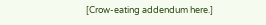[Crow-eating addendum here.]